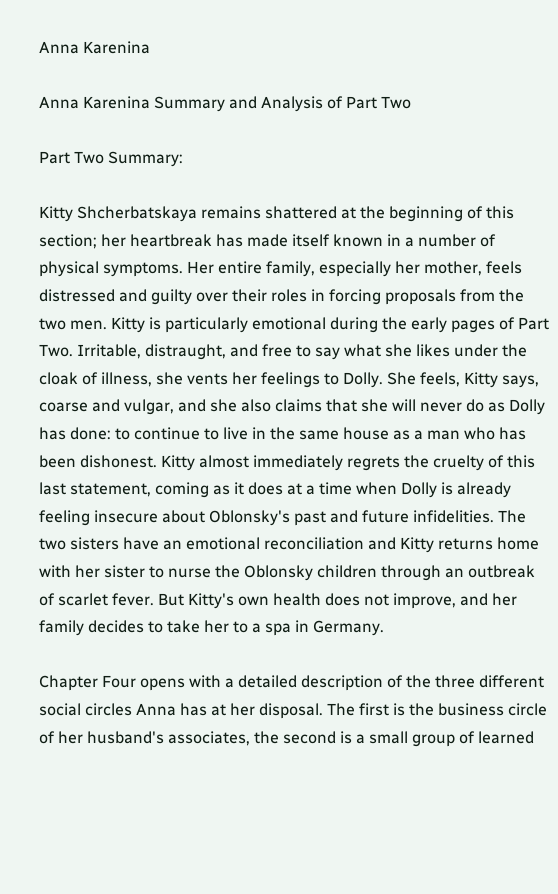Anna Karenina

Anna Karenina Summary and Analysis of Part Two

Part Two Summary:

Kitty Shcherbatskaya remains shattered at the beginning of this section; her heartbreak has made itself known in a number of physical symptoms. Her entire family, especially her mother, feels distressed and guilty over their roles in forcing proposals from the two men. Kitty is particularly emotional during the early pages of Part Two. Irritable, distraught, and free to say what she likes under the cloak of illness, she vents her feelings to Dolly. She feels, Kitty says, coarse and vulgar, and she also claims that she will never do as Dolly has done: to continue to live in the same house as a man who has been dishonest. Kitty almost immediately regrets the cruelty of this last statement, coming as it does at a time when Dolly is already feeling insecure about Oblonsky's past and future infidelities. The two sisters have an emotional reconciliation and Kitty returns home with her sister to nurse the Oblonsky children through an outbreak of scarlet fever. But Kitty's own health does not improve, and her family decides to take her to a spa in Germany.

Chapter Four opens with a detailed description of the three different social circles Anna has at her disposal. The first is the business circle of her husband's associates, the second is a small group of learned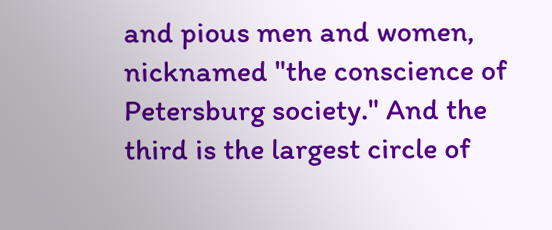and pious men and women, nicknamed "the conscience of Petersburg society." And the third is the largest circle of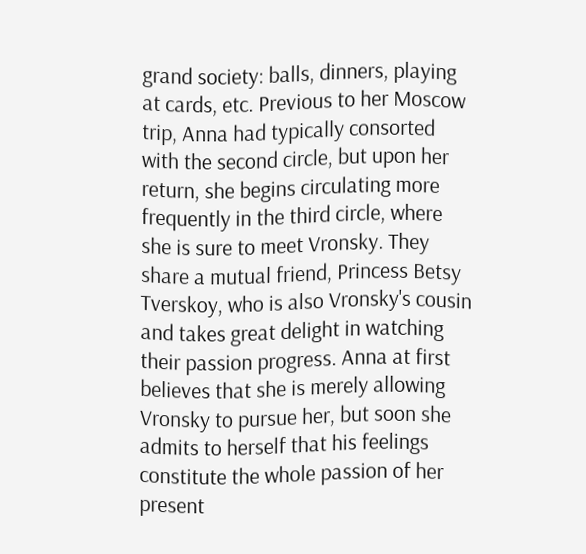grand society: balls, dinners, playing at cards, etc. Previous to her Moscow trip, Anna had typically consorted with the second circle, but upon her return, she begins circulating more frequently in the third circle, where she is sure to meet Vronsky. They share a mutual friend, Princess Betsy Tverskoy, who is also Vronsky's cousin and takes great delight in watching their passion progress. Anna at first believes that she is merely allowing Vronsky to pursue her, but soon she admits to herself that his feelings constitute the whole passion of her present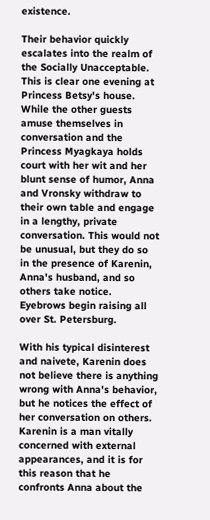existence.

Their behavior quickly escalates into the realm of the Socially Unacceptable. This is clear one evening at Princess Betsy's house. While the other guests amuse themselves in conversation and the Princess Myagkaya holds court with her wit and her blunt sense of humor, Anna and Vronsky withdraw to their own table and engage in a lengthy, private conversation. This would not be unusual, but they do so in the presence of Karenin, Anna's husband, and so others take notice. Eyebrows begin raising all over St. Petersburg.

With his typical disinterest and naivete, Karenin does not believe there is anything wrong with Anna's behavior, but he notices the effect of her conversation on others. Karenin is a man vitally concerned with external appearances, and it is for this reason that he confronts Anna about the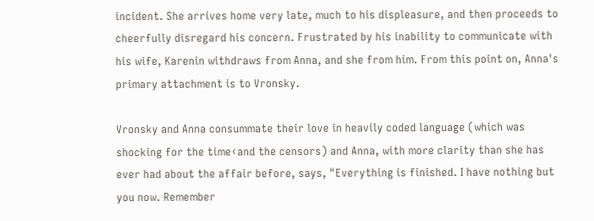incident. She arrives home very late, much to his displeasure, and then proceeds to cheerfully disregard his concern. Frustrated by his inability to communicate with his wife, Karenin withdraws from Anna, and she from him. From this point on, Anna's primary attachment is to Vronsky.

Vronsky and Anna consummate their love in heavily coded language (which was shocking for the time‹and the censors) and Anna, with more clarity than she has ever had about the affair before, says, "Everything is finished. I have nothing but you now. Remember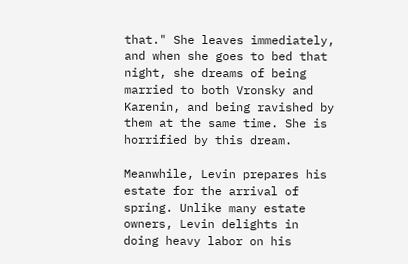that." She leaves immediately, and when she goes to bed that night, she dreams of being married to both Vronsky and Karenin, and being ravished by them at the same time. She is horrified by this dream.

Meanwhile, Levin prepares his estate for the arrival of spring. Unlike many estate owners, Levin delights in doing heavy labor on his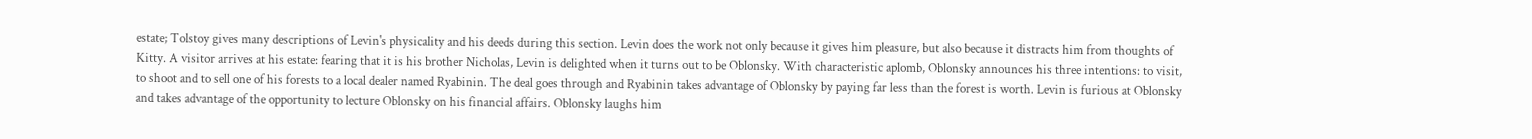estate; Tolstoy gives many descriptions of Levin's physicality and his deeds during this section. Levin does the work not only because it gives him pleasure, but also because it distracts him from thoughts of Kitty. A visitor arrives at his estate: fearing that it is his brother Nicholas, Levin is delighted when it turns out to be Oblonsky. With characteristic aplomb, Oblonsky announces his three intentions: to visit, to shoot and to sell one of his forests to a local dealer named Ryabinin. The deal goes through and Ryabinin takes advantage of Oblonsky by paying far less than the forest is worth. Levin is furious at Oblonsky and takes advantage of the opportunity to lecture Oblonsky on his financial affairs. Oblonsky laughs him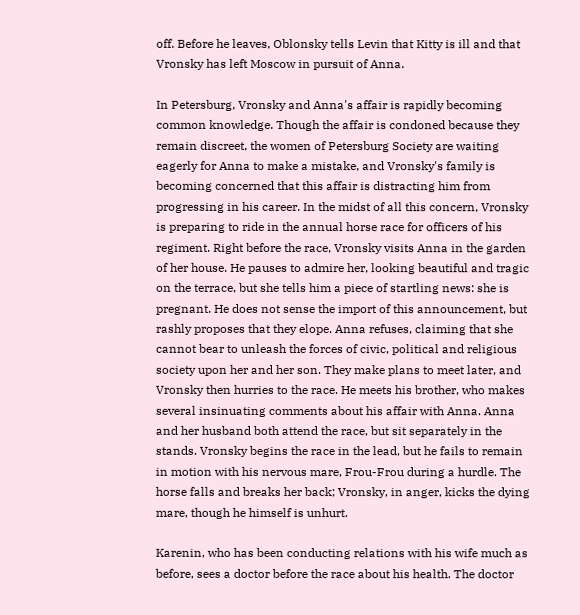off. Before he leaves, Oblonsky tells Levin that Kitty is ill and that Vronsky has left Moscow in pursuit of Anna.

In Petersburg, Vronsky and Anna's affair is rapidly becoming common knowledge. Though the affair is condoned because they remain discreet, the women of Petersburg Society are waiting eagerly for Anna to make a mistake, and Vronsky's family is becoming concerned that this affair is distracting him from progressing in his career. In the midst of all this concern, Vronsky is preparing to ride in the annual horse race for officers of his regiment. Right before the race, Vronsky visits Anna in the garden of her house. He pauses to admire her, looking beautiful and tragic on the terrace, but she tells him a piece of startling news: she is pregnant. He does not sense the import of this announcement, but rashly proposes that they elope. Anna refuses, claiming that she cannot bear to unleash the forces of civic, political and religious society upon her and her son. They make plans to meet later, and Vronsky then hurries to the race. He meets his brother, who makes several insinuating comments about his affair with Anna. Anna and her husband both attend the race, but sit separately in the stands. Vronsky begins the race in the lead, but he fails to remain in motion with his nervous mare, Frou-Frou during a hurdle. The horse falls and breaks her back; Vronsky, in anger, kicks the dying mare, though he himself is unhurt.

Karenin, who has been conducting relations with his wife much as before, sees a doctor before the race about his health. The doctor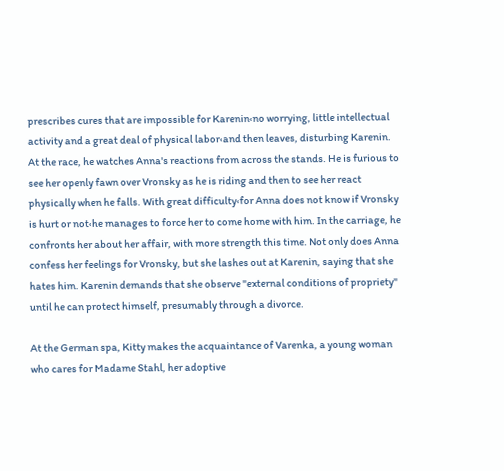prescribes cures that are impossible for Karenin‹no worrying, little intellectual activity and a great deal of physical labor‹and then leaves, disturbing Karenin. At the race, he watches Anna's reactions from across the stands. He is furious to see her openly fawn over Vronsky as he is riding and then to see her react physically when he falls. With great difficulty‹for Anna does not know if Vronsky is hurt or not‹he manages to force her to come home with him. In the carriage, he confronts her about her affair, with more strength this time. Not only does Anna confess her feelings for Vronsky, but she lashes out at Karenin, saying that she hates him. Karenin demands that she observe "external conditions of propriety" until he can protect himself, presumably through a divorce.

At the German spa, Kitty makes the acquaintance of Varenka, a young woman who cares for Madame Stahl, her adoptive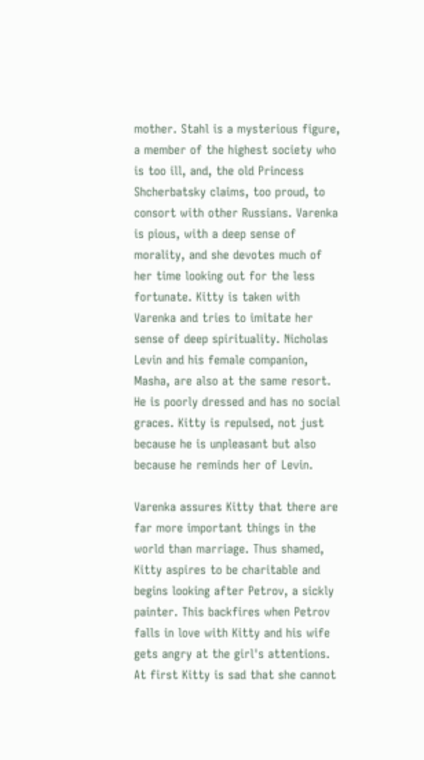mother. Stahl is a mysterious figure, a member of the highest society who is too ill, and, the old Princess Shcherbatsky claims, too proud, to consort with other Russians. Varenka is pious, with a deep sense of morality, and she devotes much of her time looking out for the less fortunate. Kitty is taken with Varenka and tries to imitate her sense of deep spirituality. Nicholas Levin and his female companion, Masha, are also at the same resort. He is poorly dressed and has no social graces. Kitty is repulsed, not just because he is unpleasant but also because he reminds her of Levin.

Varenka assures Kitty that there are far more important things in the world than marriage. Thus shamed, Kitty aspires to be charitable and begins looking after Petrov, a sickly painter. This backfires when Petrov falls in love with Kitty and his wife gets angry at the girl's attentions. At first Kitty is sad that she cannot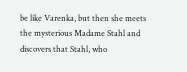be like Varenka, but then she meets the mysterious Madame Stahl and discovers that Stahl, who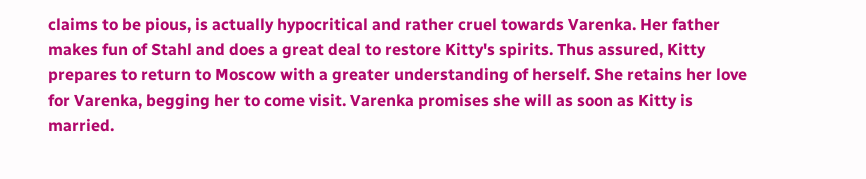claims to be pious, is actually hypocritical and rather cruel towards Varenka. Her father makes fun of Stahl and does a great deal to restore Kitty's spirits. Thus assured, Kitty prepares to return to Moscow with a greater understanding of herself. She retains her love for Varenka, begging her to come visit. Varenka promises she will as soon as Kitty is married.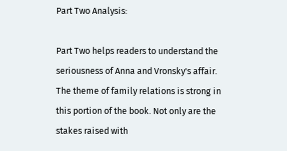Part Two Analysis:

Part Two helps readers to understand the seriousness of Anna and Vronsky's affair. The theme of family relations is strong in this portion of the book. Not only are the stakes raised with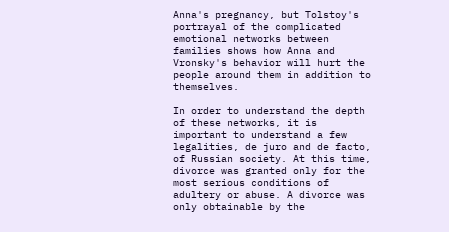Anna's pregnancy, but Tolstoy's portrayal of the complicated emotional networks between families shows how Anna and Vronsky's behavior will hurt the people around them in addition to themselves.

In order to understand the depth of these networks, it is important to understand a few legalities, de juro and de facto, of Russian society. At this time, divorce was granted only for the most serious conditions of adultery or abuse. A divorce was only obtainable by the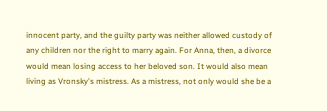innocent party, and the guilty party was neither allowed custody of any children nor the right to marry again. For Anna, then, a divorce would mean losing access to her beloved son. It would also mean living as Vronsky's mistress. As a mistress, not only would she be a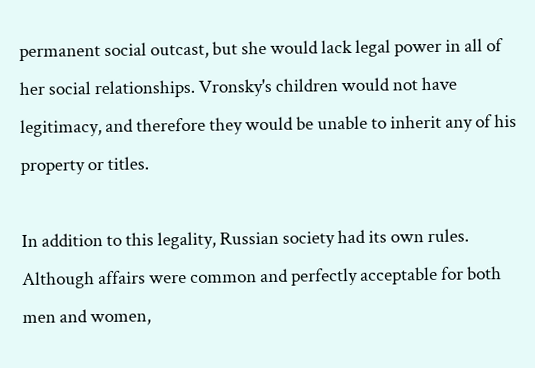permanent social outcast, but she would lack legal power in all of her social relationships. Vronsky's children would not have legitimacy, and therefore they would be unable to inherit any of his property or titles.

In addition to this legality, Russian society had its own rules. Although affairs were common and perfectly acceptable for both men and women,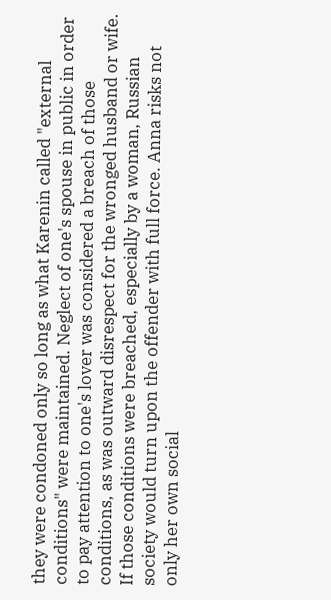they were condoned only so long as what Karenin called "external conditions" were maintained. Neglect of one's spouse in public in order to pay attention to one's lover was considered a breach of those conditions, as was outward disrespect for the wronged husband or wife. If those conditions were breached, especially by a woman, Russian society would turn upon the offender with full force. Anna risks not only her own social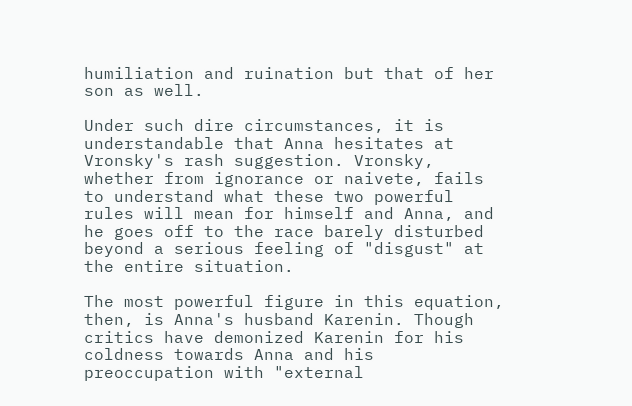humiliation and ruination but that of her son as well.

Under such dire circumstances, it is understandable that Anna hesitates at Vronsky's rash suggestion. Vronsky, whether from ignorance or naivete, fails to understand what these two powerful rules will mean for himself and Anna, and he goes off to the race barely disturbed beyond a serious feeling of "disgust" at the entire situation.

The most powerful figure in this equation, then, is Anna's husband Karenin. Though critics have demonized Karenin for his coldness towards Anna and his preoccupation with "external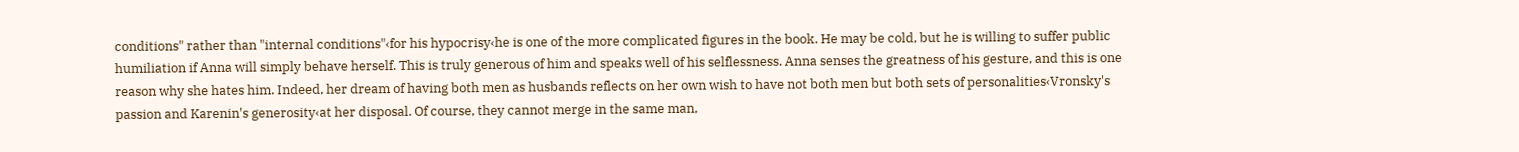conditions" rather than "internal conditions"‹for his hypocrisy‹he is one of the more complicated figures in the book. He may be cold, but he is willing to suffer public humiliation if Anna will simply behave herself. This is truly generous of him and speaks well of his selflessness. Anna senses the greatness of his gesture, and this is one reason why she hates him. Indeed, her dream of having both men as husbands reflects on her own wish to have not both men but both sets of personalities‹Vronsky's passion and Karenin's generosity‹at her disposal. Of course, they cannot merge in the same man,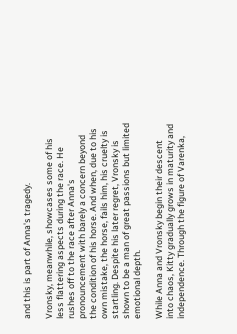and this is part of Anna's tragedy.

Vronsky, meanwhile, showcases some of his less flattering aspects during the race. He rushes off to the race after Anna's pronouncement with barely a concern beyond the condition of his horse. And when, due to his own mistake, the horse, fails him, his cruelty is startling. Despite his later regret, Vronsky is shown to be a man of great passions but limited emotional depth.

While Anna and Vronsky begin their descent into chaos, Kitty gradually grows in maturity and independence. Through the figure of Varenka,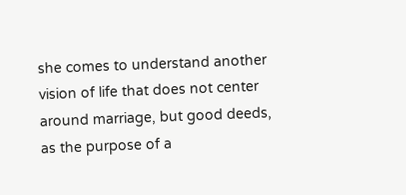she comes to understand another vision of life that does not center around marriage, but good deeds, as the purpose of a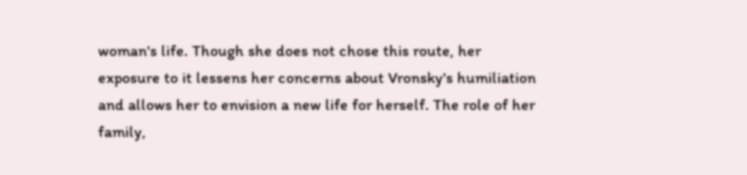woman's life. Though she does not chose this route, her exposure to it lessens her concerns about Vronsky's humiliation and allows her to envision a new life for herself. The role of her family,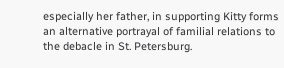especially her father, in supporting Kitty forms an alternative portrayal of familial relations to the debacle in St. Petersburg.